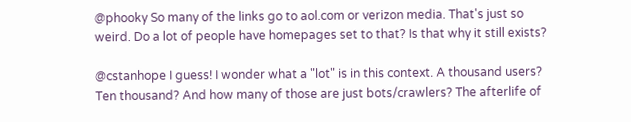@phooky So many of the links go to aol.com or verizon media. That's just so weird. Do a lot of people have homepages set to that? Is that why it still exists?

@cstanhope I guess! I wonder what a "lot" is in this context. A thousand users? Ten thousand? And how many of those are just bots/crawlers? The afterlife of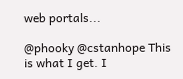web portals...

@phooky @cstanhope This is what I get. I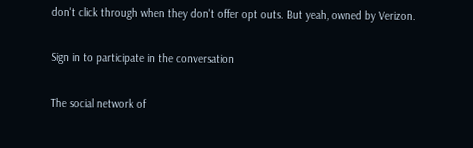don't click through when they don't offer opt outs. But yeah, owned by Verizon.

Sign in to participate in the conversation

The social network of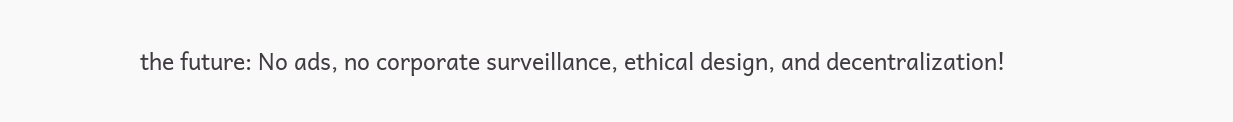the future: No ads, no corporate surveillance, ethical design, and decentralization!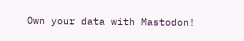Own your data with Mastodon!